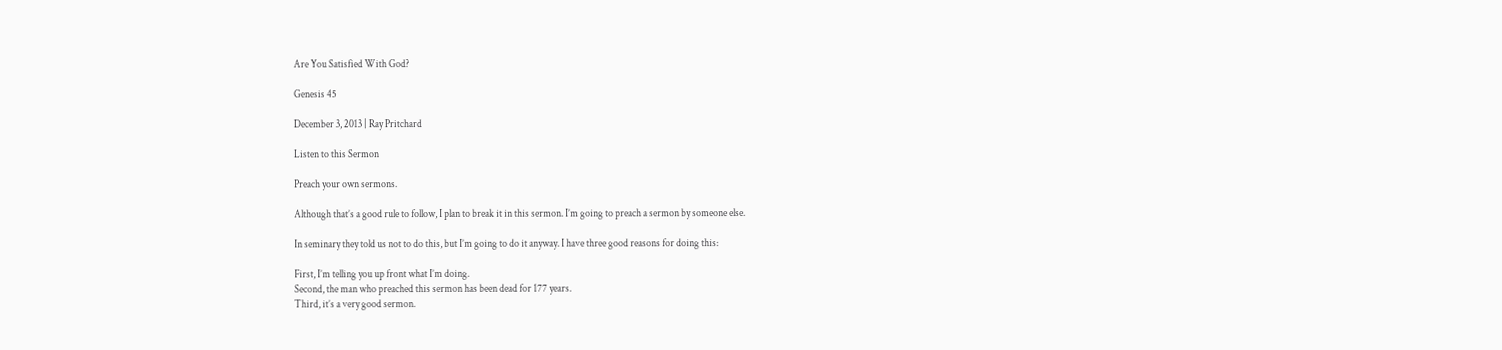Are You Satisfied With God?

Genesis 45

December 3, 2013 | Ray Pritchard

Listen to this Sermon

Preach your own sermons.

Although that’s a good rule to follow, I plan to break it in this sermon. I’m going to preach a sermon by someone else.

In seminary they told us not to do this, but I’m going to do it anyway. I have three good reasons for doing this:

First, I’m telling you up front what I’m doing.
Second, the man who preached this sermon has been dead for 177 years.
Third, it’s a very good sermon.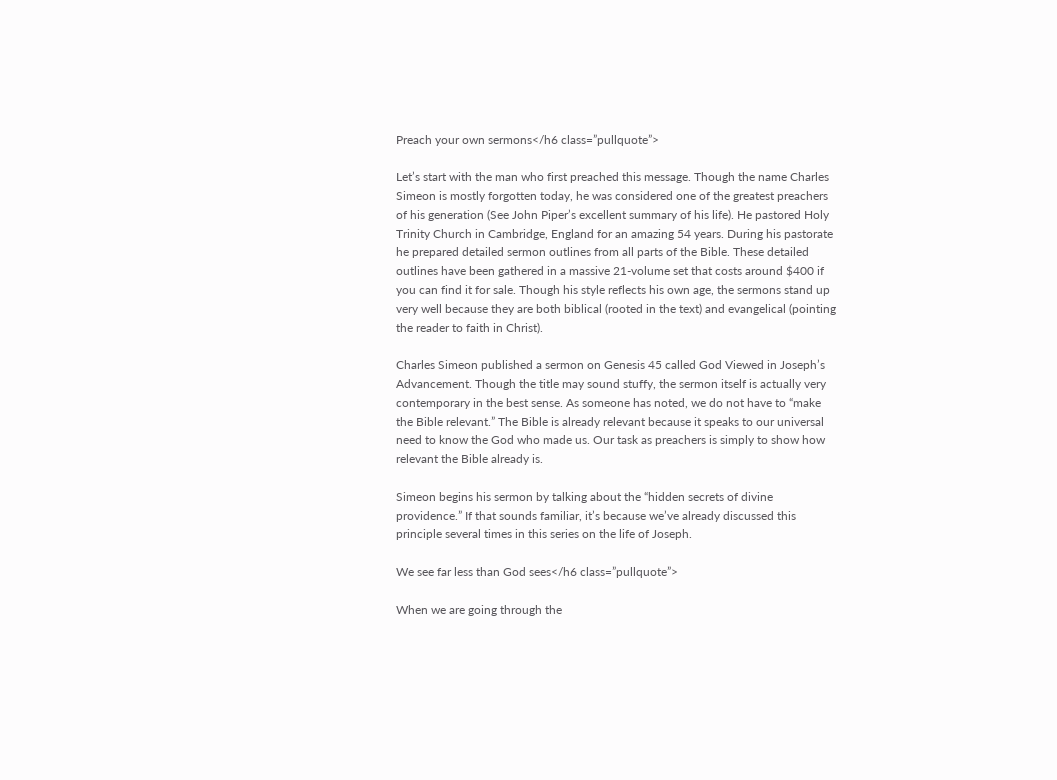Preach your own sermons</h6 class=”pullquote”>

Let’s start with the man who first preached this message. Though the name Charles Simeon is mostly forgotten today, he was considered one of the greatest preachers of his generation (See John Piper’s excellent summary of his life). He pastored Holy Trinity Church in Cambridge, England for an amazing 54 years. During his pastorate he prepared detailed sermon outlines from all parts of the Bible. These detailed outlines have been gathered in a massive 21-volume set that costs around $400 if you can find it for sale. Though his style reflects his own age, the sermons stand up very well because they are both biblical (rooted in the text) and evangelical (pointing the reader to faith in Christ).

Charles Simeon published a sermon on Genesis 45 called God Viewed in Joseph’s Advancement. Though the title may sound stuffy, the sermon itself is actually very contemporary in the best sense. As someone has noted, we do not have to “make the Bible relevant.” The Bible is already relevant because it speaks to our universal need to know the God who made us. Our task as preachers is simply to show how relevant the Bible already is.

Simeon begins his sermon by talking about the “hidden secrets of divine providence.” If that sounds familiar, it’s because we’ve already discussed this principle several times in this series on the life of Joseph.

We see far less than God sees</h6 class=”pullquote”>

When we are going through the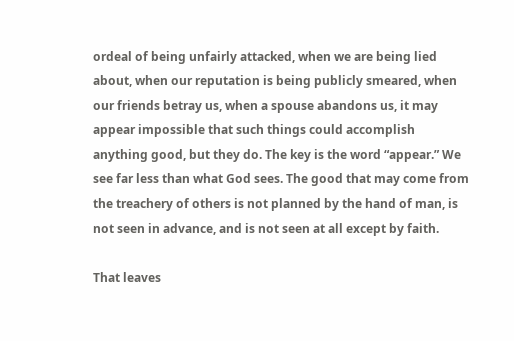ordeal of being unfairly attacked, when we are being lied about, when our reputation is being publicly smeared, when our friends betray us, when a spouse abandons us, it may appear impossible that such things could accomplish anything good, but they do. The key is the word “appear.” We see far less than what God sees. The good that may come from the treachery of others is not planned by the hand of man, is not seen in advance, and is not seen at all except by faith.

That leaves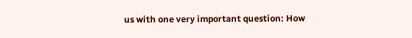us with one very important question: How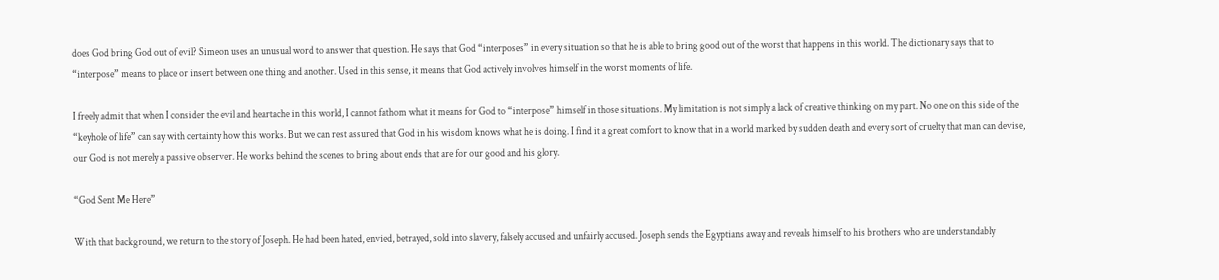does God bring God out of evil? Simeon uses an unusual word to answer that question. He says that God “interposes” in every situation so that he is able to bring good out of the worst that happens in this world. The dictionary says that to “interpose” means to place or insert between one thing and another. Used in this sense, it means that God actively involves himself in the worst moments of life.

I freely admit that when I consider the evil and heartache in this world, I cannot fathom what it means for God to “interpose” himself in those situations. My limitation is not simply a lack of creative thinking on my part. No one on this side of the “keyhole of life” can say with certainty how this works. But we can rest assured that God in his wisdom knows what he is doing. I find it a great comfort to know that in a world marked by sudden death and every sort of cruelty that man can devise, our God is not merely a passive observer. He works behind the scenes to bring about ends that are for our good and his glory.

“God Sent Me Here”

With that background, we return to the story of Joseph. He had been hated, envied, betrayed, sold into slavery, falsely accused and unfairly accused. Joseph sends the Egyptians away and reveals himself to his brothers who are understandably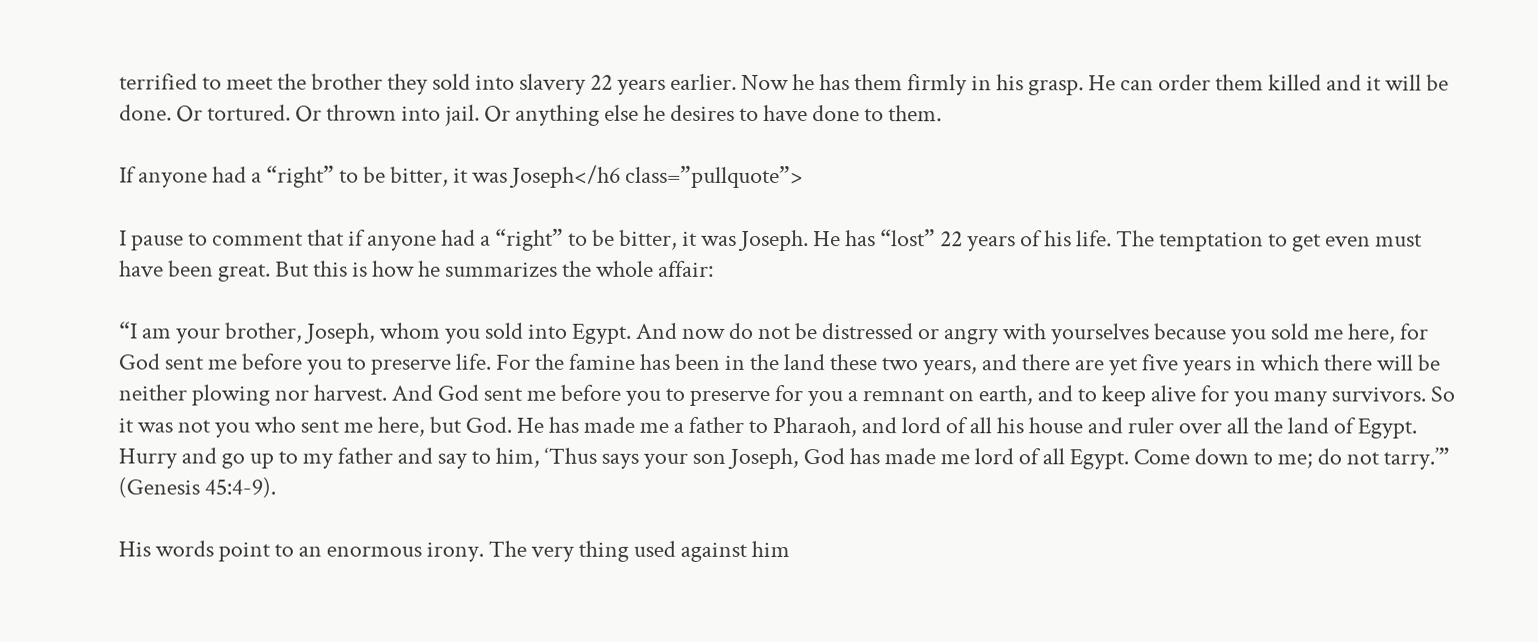terrified to meet the brother they sold into slavery 22 years earlier. Now he has them firmly in his grasp. He can order them killed and it will be done. Or tortured. Or thrown into jail. Or anything else he desires to have done to them.

If anyone had a “right” to be bitter, it was Joseph</h6 class=”pullquote”>

I pause to comment that if anyone had a “right” to be bitter, it was Joseph. He has “lost” 22 years of his life. The temptation to get even must have been great. But this is how he summarizes the whole affair:

“I am your brother, Joseph, whom you sold into Egypt. And now do not be distressed or angry with yourselves because you sold me here, for God sent me before you to preserve life. For the famine has been in the land these two years, and there are yet five years in which there will be neither plowing nor harvest. And God sent me before you to preserve for you a remnant on earth, and to keep alive for you many survivors. So it was not you who sent me here, but God. He has made me a father to Pharaoh, and lord of all his house and ruler over all the land of Egypt. Hurry and go up to my father and say to him, ‘Thus says your son Joseph, God has made me lord of all Egypt. Come down to me; do not tarry.’” (Genesis 45:4-9).

His words point to an enormous irony. The very thing used against him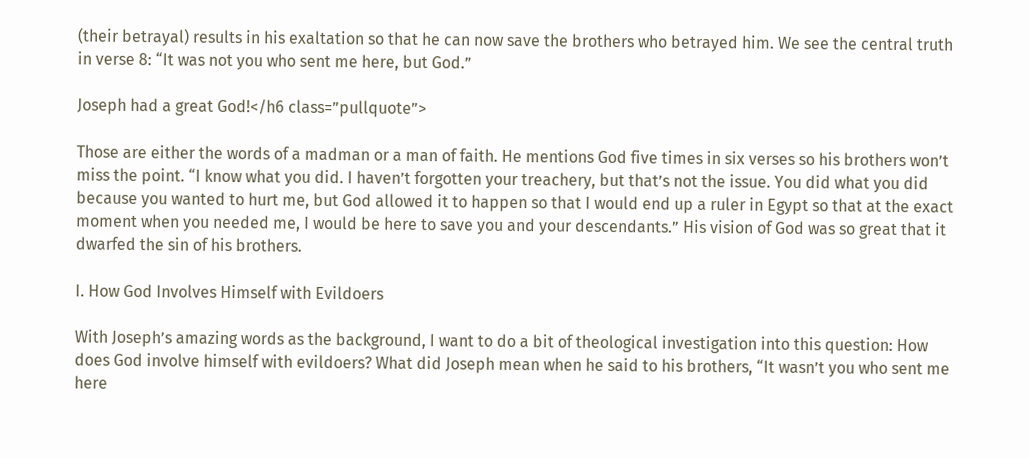(their betrayal) results in his exaltation so that he can now save the brothers who betrayed him. We see the central truth in verse 8: “It was not you who sent me here, but God.”

Joseph had a great God!</h6 class=”pullquote”>

Those are either the words of a madman or a man of faith. He mentions God five times in six verses so his brothers won’t miss the point. “I know what you did. I haven’t forgotten your treachery, but that’s not the issue. You did what you did because you wanted to hurt me, but God allowed it to happen so that I would end up a ruler in Egypt so that at the exact moment when you needed me, I would be here to save you and your descendants.” His vision of God was so great that it dwarfed the sin of his brothers.

I. How God Involves Himself with Evildoers

With Joseph’s amazing words as the background, I want to do a bit of theological investigation into this question: How does God involve himself with evildoers? What did Joseph mean when he said to his brothers, “It wasn’t you who sent me here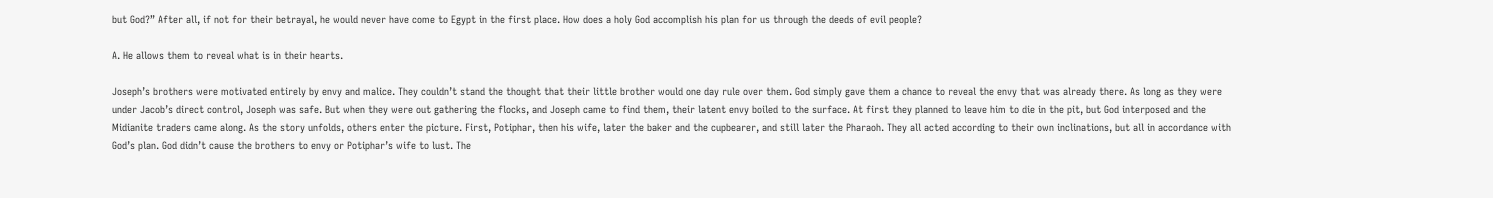but God?” After all, if not for their betrayal, he would never have come to Egypt in the first place. How does a holy God accomplish his plan for us through the deeds of evil people?

A. He allows them to reveal what is in their hearts.

Joseph’s brothers were motivated entirely by envy and malice. They couldn’t stand the thought that their little brother would one day rule over them. God simply gave them a chance to reveal the envy that was already there. As long as they were under Jacob’s direct control, Joseph was safe. But when they were out gathering the flocks, and Joseph came to find them, their latent envy boiled to the surface. At first they planned to leave him to die in the pit, but God interposed and the Midianite traders came along. As the story unfolds, others enter the picture. First, Potiphar, then his wife, later the baker and the cupbearer, and still later the Pharaoh. They all acted according to their own inclinations, but all in accordance with God’s plan. God didn’t cause the brothers to envy or Potiphar’s wife to lust. The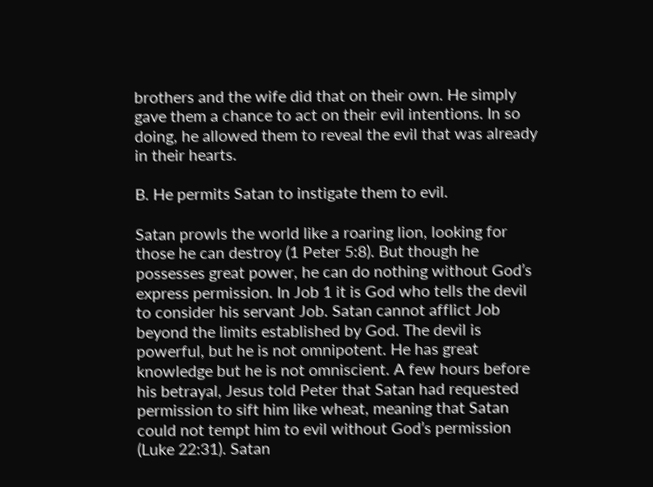brothers and the wife did that on their own. He simply gave them a chance to act on their evil intentions. In so doing, he allowed them to reveal the evil that was already in their hearts.

B. He permits Satan to instigate them to evil.

Satan prowls the world like a roaring lion, looking for those he can destroy (1 Peter 5:8). But though he possesses great power, he can do nothing without God’s express permission. In Job 1 it is God who tells the devil to consider his servant Job. Satan cannot afflict Job beyond the limits established by God. The devil is powerful, but he is not omnipotent. He has great knowledge but he is not omniscient. A few hours before his betrayal, Jesus told Peter that Satan had requested permission to sift him like wheat, meaning that Satan could not tempt him to evil without God’s permission (Luke 22:31). Satan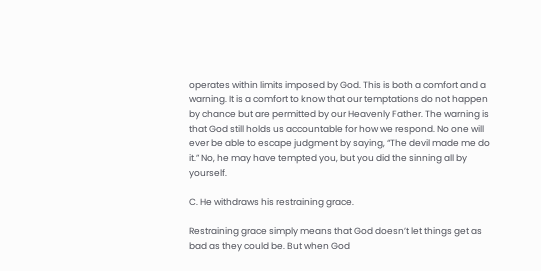operates within limits imposed by God. This is both a comfort and a warning. It is a comfort to know that our temptations do not happen by chance but are permitted by our Heavenly Father. The warning is that God still holds us accountable for how we respond. No one will ever be able to escape judgment by saying, “The devil made me do it.” No, he may have tempted you, but you did the sinning all by yourself.

C. He withdraws his restraining grace.

Restraining grace simply means that God doesn’t let things get as bad as they could be. But when God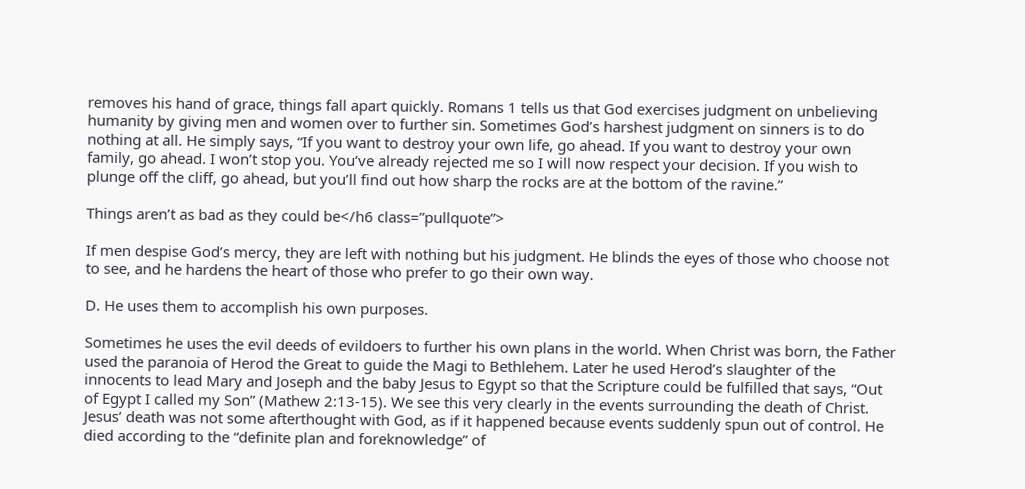removes his hand of grace, things fall apart quickly. Romans 1 tells us that God exercises judgment on unbelieving humanity by giving men and women over to further sin. Sometimes God’s harshest judgment on sinners is to do nothing at all. He simply says, “If you want to destroy your own life, go ahead. If you want to destroy your own family, go ahead. I won’t stop you. You’ve already rejected me so I will now respect your decision. If you wish to plunge off the cliff, go ahead, but you’ll find out how sharp the rocks are at the bottom of the ravine.”

Things aren’t as bad as they could be</h6 class=”pullquote”>

If men despise God’s mercy, they are left with nothing but his judgment. He blinds the eyes of those who choose not to see, and he hardens the heart of those who prefer to go their own way.

D. He uses them to accomplish his own purposes.

Sometimes he uses the evil deeds of evildoers to further his own plans in the world. When Christ was born, the Father used the paranoia of Herod the Great to guide the Magi to Bethlehem. Later he used Herod’s slaughter of the innocents to lead Mary and Joseph and the baby Jesus to Egypt so that the Scripture could be fulfilled that says, “Out of Egypt I called my Son” (Mathew 2:13-15). We see this very clearly in the events surrounding the death of Christ. Jesus’ death was not some afterthought with God, as if it happened because events suddenly spun out of control. He died according to the “definite plan and foreknowledge” of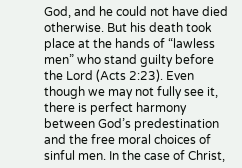God, and he could not have died otherwise. But his death took place at the hands of “lawless men” who stand guilty before the Lord (Acts 2:23). Even though we may not fully see it, there is perfect harmony between God’s predestination and the free moral choices of sinful men. In the case of Christ,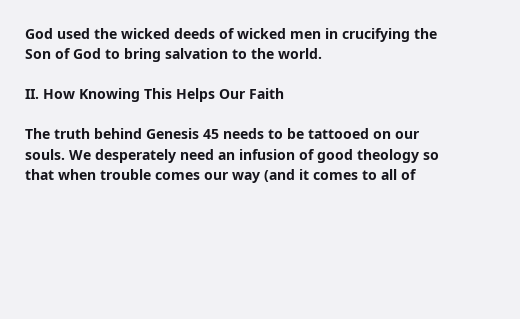God used the wicked deeds of wicked men in crucifying the Son of God to bring salvation to the world.

II. How Knowing This Helps Our Faith

The truth behind Genesis 45 needs to be tattooed on our souls. We desperately need an infusion of good theology so that when trouble comes our way (and it comes to all of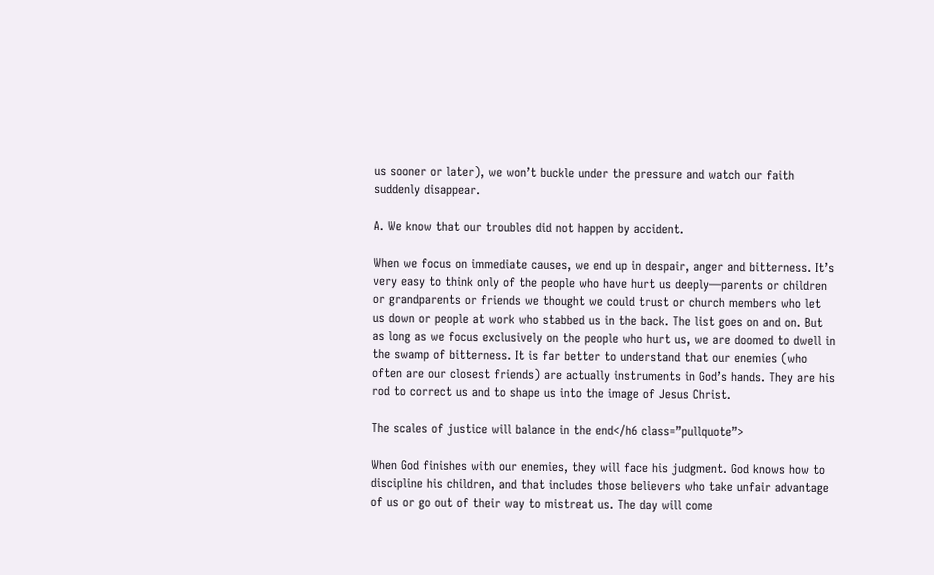us sooner or later), we won’t buckle under the pressure and watch our faith suddenly disappear.

A. We know that our troubles did not happen by accident.

When we focus on immediate causes, we end up in despair, anger and bitterness. It’s very easy to think only of the people who have hurt us deeply—parents or children or grandparents or friends we thought we could trust or church members who let us down or people at work who stabbed us in the back. The list goes on and on. But as long as we focus exclusively on the people who hurt us, we are doomed to dwell in the swamp of bitterness. It is far better to understand that our enemies (who often are our closest friends) are actually instruments in God’s hands. They are his rod to correct us and to shape us into the image of Jesus Christ.

The scales of justice will balance in the end</h6 class=”pullquote”>

When God finishes with our enemies, they will face his judgment. God knows how to discipline his children, and that includes those believers who take unfair advantage of us or go out of their way to mistreat us. The day will come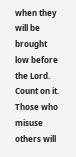when they will be brought low before the Lord. Count on it. Those who misuse others will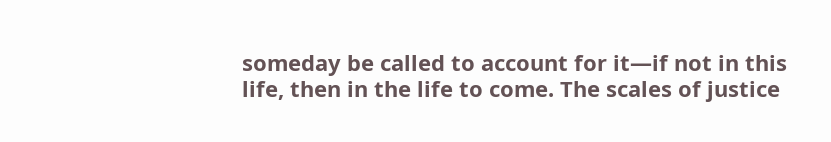someday be called to account for it—if not in this life, then in the life to come. The scales of justice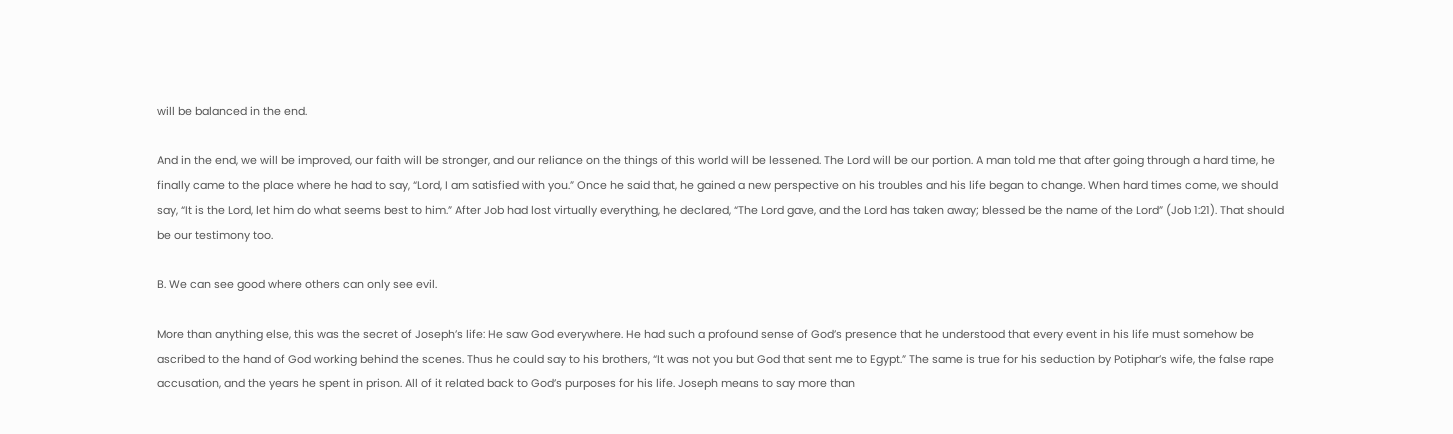will be balanced in the end.

And in the end, we will be improved, our faith will be stronger, and our reliance on the things of this world will be lessened. The Lord will be our portion. A man told me that after going through a hard time, he finally came to the place where he had to say, “Lord, I am satisfied with you.” Once he said that, he gained a new perspective on his troubles and his life began to change. When hard times come, we should say, “It is the Lord, let him do what seems best to him.” After Job had lost virtually everything, he declared, “The Lord gave, and the Lord has taken away; blessed be the name of the Lord” (Job 1:21). That should be our testimony too.

B. We can see good where others can only see evil.

More than anything else, this was the secret of Joseph’s life: He saw God everywhere. He had such a profound sense of God’s presence that he understood that every event in his life must somehow be ascribed to the hand of God working behind the scenes. Thus he could say to his brothers, “It was not you but God that sent me to Egypt.” The same is true for his seduction by Potiphar’s wife, the false rape accusation, and the years he spent in prison. All of it related back to God’s purposes for his life. Joseph means to say more than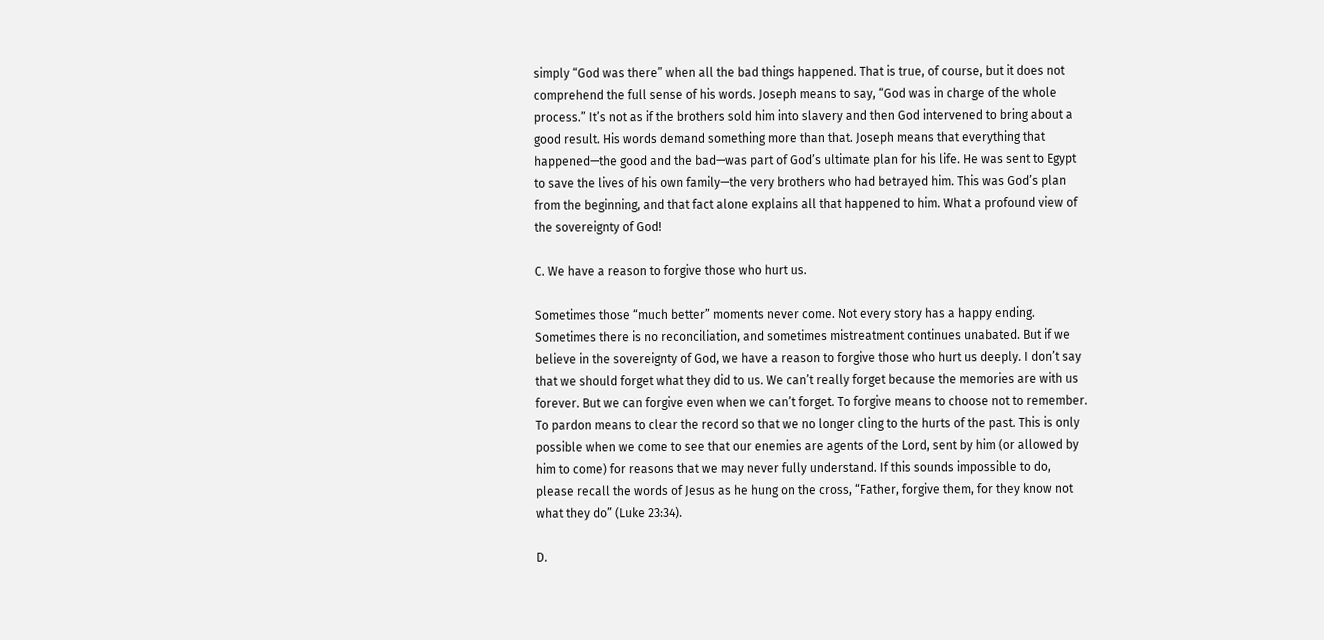simply “God was there” when all the bad things happened. That is true, of course, but it does not comprehend the full sense of his words. Joseph means to say, “God was in charge of the whole process.” It’s not as if the brothers sold him into slavery and then God intervened to bring about a good result. His words demand something more than that. Joseph means that everything that happened—the good and the bad—was part of God’s ultimate plan for his life. He was sent to Egypt to save the lives of his own family—the very brothers who had betrayed him. This was God’s plan from the beginning, and that fact alone explains all that happened to him. What a profound view of the sovereignty of God!

C. We have a reason to forgive those who hurt us.

Sometimes those “much better” moments never come. Not every story has a happy ending. Sometimes there is no reconciliation, and sometimes mistreatment continues unabated. But if we believe in the sovereignty of God, we have a reason to forgive those who hurt us deeply. I don’t say that we should forget what they did to us. We can’t really forget because the memories are with us forever. But we can forgive even when we can’t forget. To forgive means to choose not to remember. To pardon means to clear the record so that we no longer cling to the hurts of the past. This is only possible when we come to see that our enemies are agents of the Lord, sent by him (or allowed by him to come) for reasons that we may never fully understand. If this sounds impossible to do, please recall the words of Jesus as he hung on the cross, “Father, forgive them, for they know not what they do” (Luke 23:34).

D.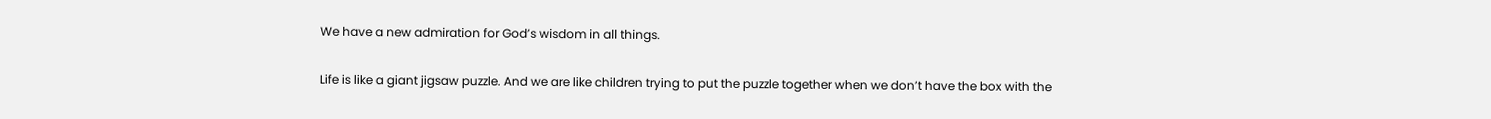We have a new admiration for God’s wisdom in all things.

Life is like a giant jigsaw puzzle. And we are like children trying to put the puzzle together when we don’t have the box with the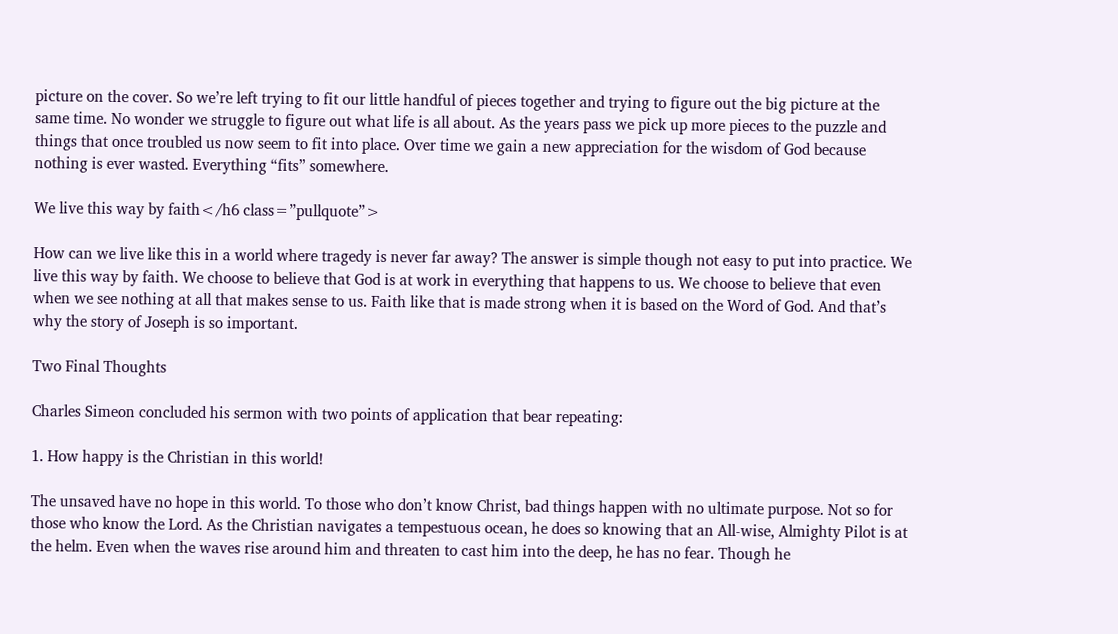picture on the cover. So we’re left trying to fit our little handful of pieces together and trying to figure out the big picture at the same time. No wonder we struggle to figure out what life is all about. As the years pass we pick up more pieces to the puzzle and things that once troubled us now seem to fit into place. Over time we gain a new appreciation for the wisdom of God because nothing is ever wasted. Everything “fits” somewhere.

We live this way by faith</h6 class=”pullquote”>

How can we live like this in a world where tragedy is never far away? The answer is simple though not easy to put into practice. We live this way by faith. We choose to believe that God is at work in everything that happens to us. We choose to believe that even when we see nothing at all that makes sense to us. Faith like that is made strong when it is based on the Word of God. And that’s why the story of Joseph is so important.

Two Final Thoughts

Charles Simeon concluded his sermon with two points of application that bear repeating:

1. How happy is the Christian in this world!

The unsaved have no hope in this world. To those who don’t know Christ, bad things happen with no ultimate purpose. Not so for those who know the Lord. As the Christian navigates a tempestuous ocean, he does so knowing that an All-wise, Almighty Pilot is at the helm. Even when the waves rise around him and threaten to cast him into the deep, he has no fear. Though he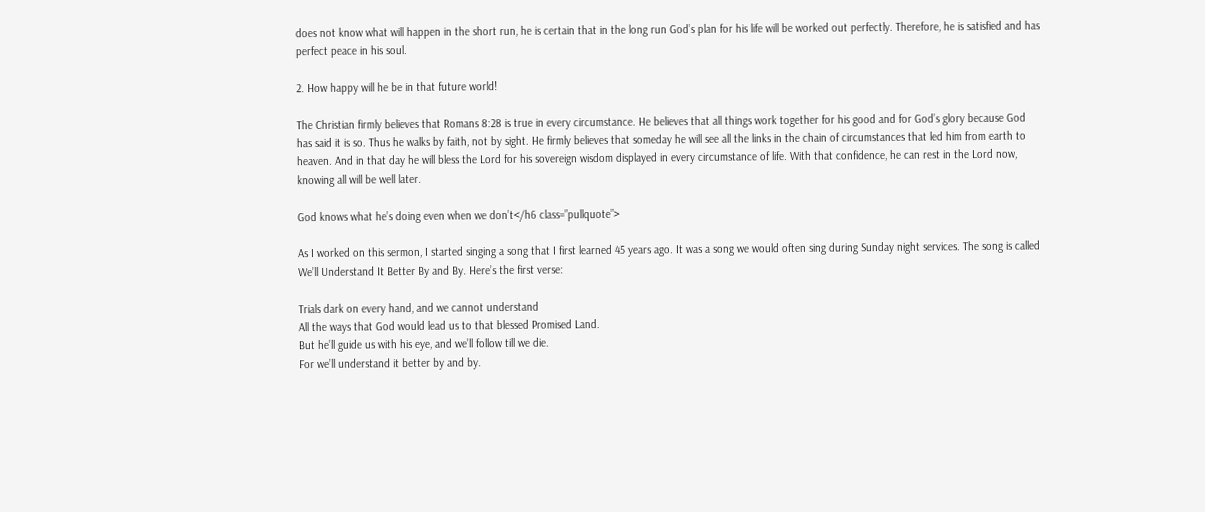does not know what will happen in the short run, he is certain that in the long run God’s plan for his life will be worked out perfectly. Therefore, he is satisfied and has perfect peace in his soul.

2. How happy will he be in that future world!

The Christian firmly believes that Romans 8:28 is true in every circumstance. He believes that all things work together for his good and for God’s glory because God has said it is so. Thus he walks by faith, not by sight. He firmly believes that someday he will see all the links in the chain of circumstances that led him from earth to heaven. And in that day he will bless the Lord for his sovereign wisdom displayed in every circumstance of life. With that confidence, he can rest in the Lord now, knowing all will be well later.

God knows what he’s doing even when we don’t</h6 class=”pullquote”>

As I worked on this sermon, I started singing a song that I first learned 45 years ago. It was a song we would often sing during Sunday night services. The song is called We’ll Understand It Better By and By. Here’s the first verse:

Trials dark on every hand, and we cannot understand
All the ways that God would lead us to that blessed Promised Land.
But he’ll guide us with his eye, and we’ll follow till we die.
For we’ll understand it better by and by.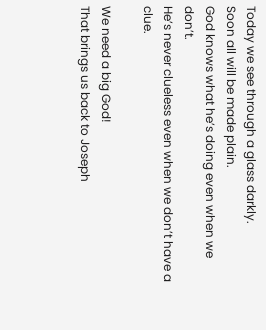Today we see through a glass darkly.
Soon all will be made plain.
God knows what he’s doing even when we don’t.
He’s never clueless even when we don’t have a clue.

We need a big God!
That brings us back to Joseph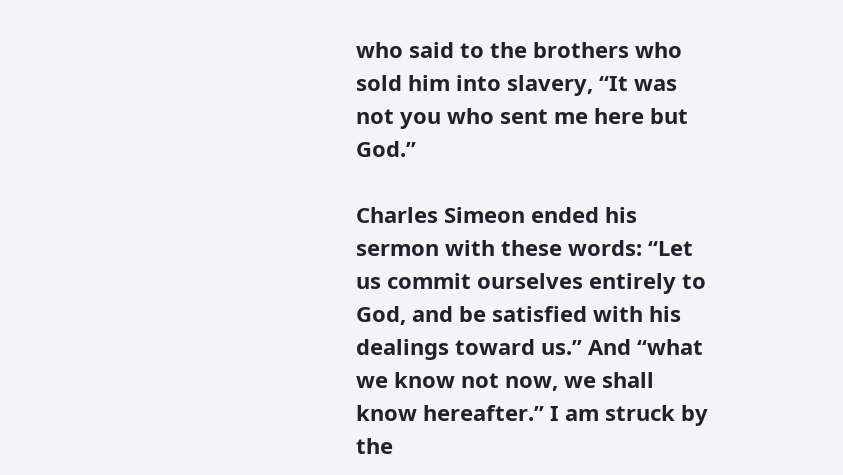who said to the brothers who sold him into slavery, “It was not you who sent me here but God.”

Charles Simeon ended his sermon with these words: “Let us commit ourselves entirely to God, and be satisfied with his dealings toward us.” And “what we know not now, we shall know hereafter.” I am struck by the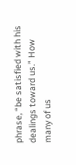phrase, “be satisfied with his dealings toward us.” How many of us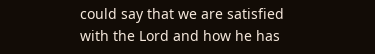could say that we are satisfied with the Lord and how he has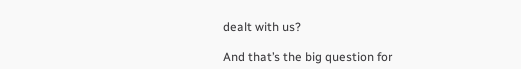dealt with us?

And that’s the big question for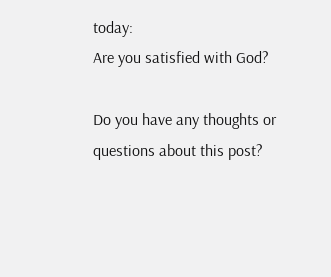today:
Are you satisfied with God?

Do you have any thoughts or questions about this post?